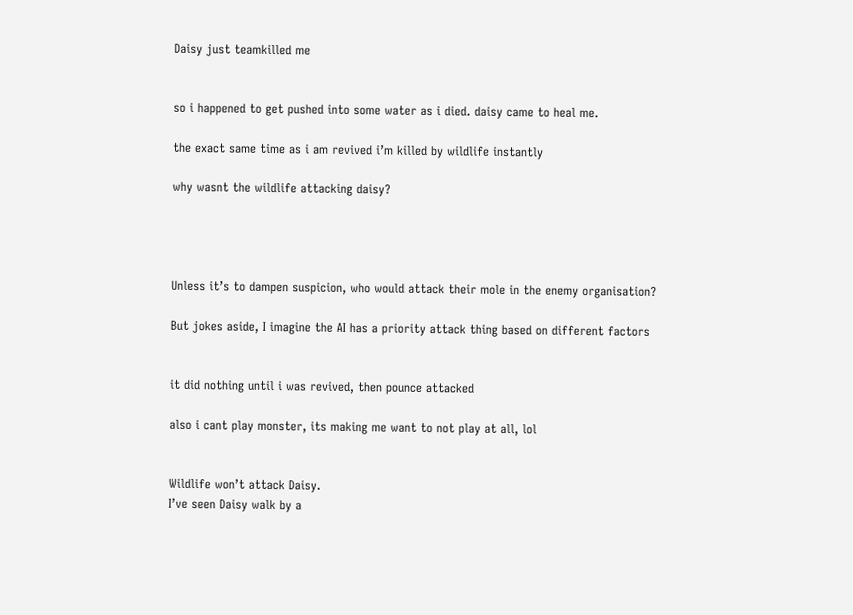Daisy just teamkilled me


so i happened to get pushed into some water as i died. daisy came to heal me.

the exact same time as i am revived i’m killed by wildlife instantly

why wasnt the wildlife attacking daisy?




Unless it’s to dampen suspicion, who would attack their mole in the enemy organisation?

But jokes aside, I imagine the AI has a priority attack thing based on different factors


it did nothing until i was revived, then pounce attacked

also i cant play monster, its making me want to not play at all, lol


Wildlife won’t attack Daisy.
I’ve seen Daisy walk by a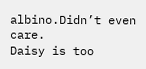albino.Didn’t even care.
Daisy is too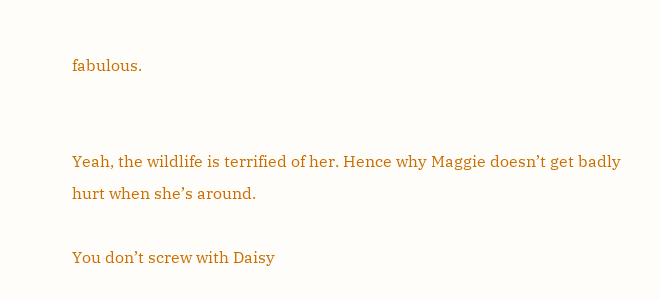fabulous.


Yeah, the wildlife is terrified of her. Hence why Maggie doesn’t get badly hurt when she’s around.

You don’t screw with Daisy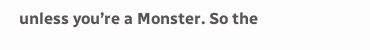unless you’re a Monster. So the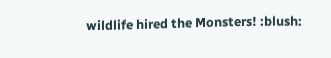wildlife hired the Monsters! :blush: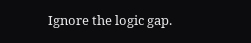Ignore the logic gap.